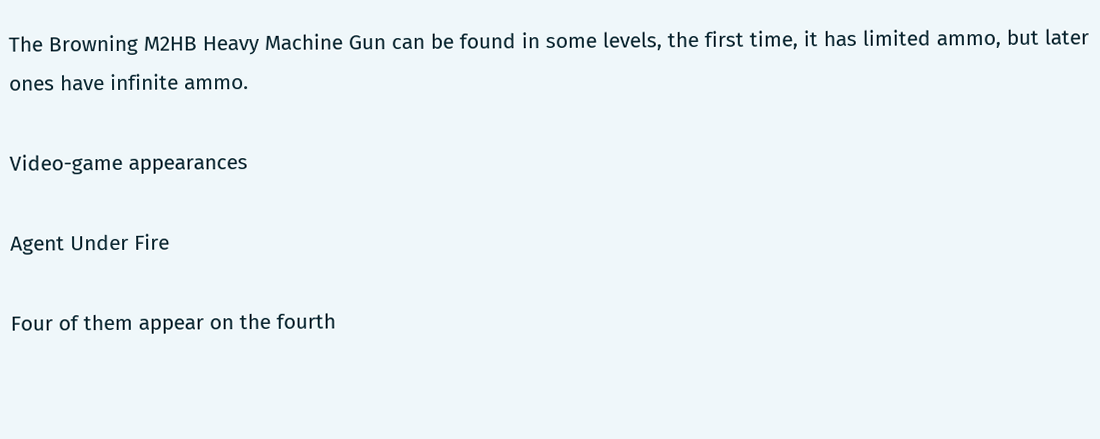The Browning M2HB Heavy Machine Gun can be found in some levels, the first time, it has limited ammo, but later ones have infinite ammo.

Video-game appearances

Agent Under Fire

Four of them appear on the fourth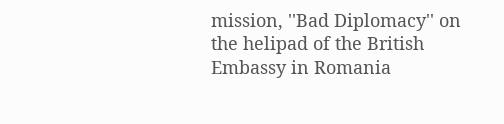mission, ''Bad Diplomacy'' on the helipad of the British Embassy in Romania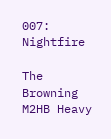007: Nightfire

The Browning M2HB Heavy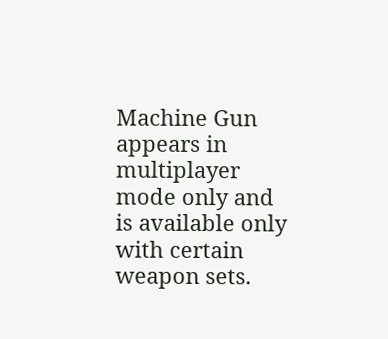Machine Gun appears in multiplayer mode only and is available only with certain weapon sets.